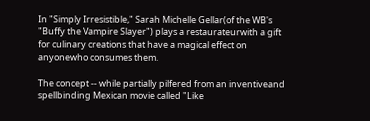In "Simply Irresistible," Sarah Michelle Gellar(of the WB's "Buffy the Vampire Slayer") plays a restaurateurwith a gift for culinary creations that have a magical effect on anyonewho consumes them.

The concept -- while partially pilfered from an inventiveand spellbinding Mexican movie called "Like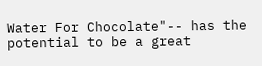Water For Chocolate"-- has the potential to be a great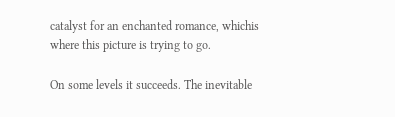catalyst for an enchanted romance, whichis where this picture is trying to go.

On some levels it succeeds. The inevitable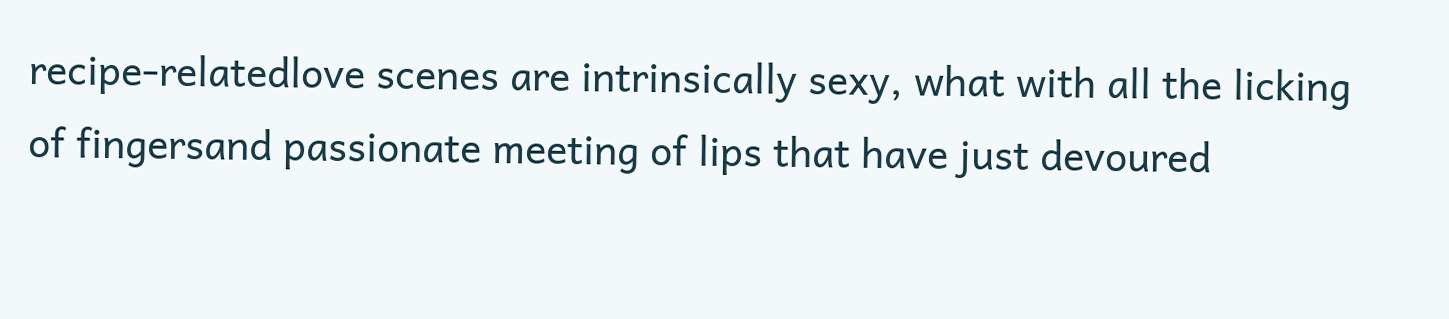recipe-relatedlove scenes are intrinsically sexy, what with all the licking of fingersand passionate meeting of lips that have just devoured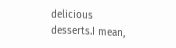delicious desserts.I mean,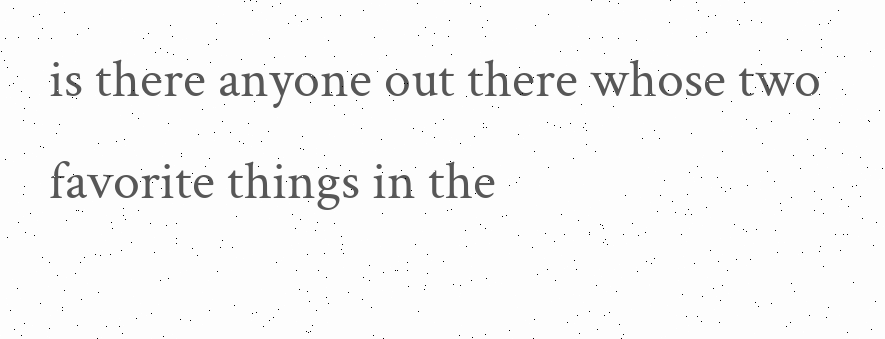is there anyone out there whose two favorite things in the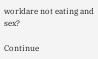worldare not eating and sex?

Continue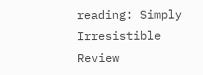reading: Simply Irresistible Review